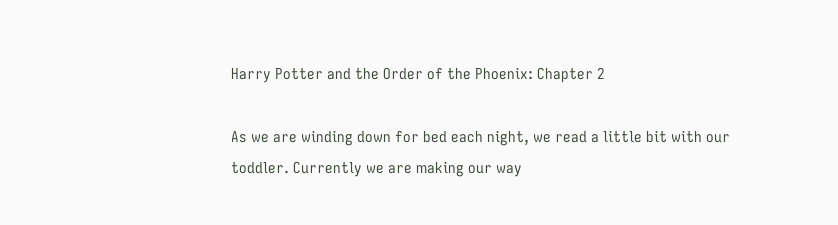Harry Potter and the Order of the Phoenix: Chapter 2

As we are winding down for bed each night, we read a little bit with our toddler. Currently we are making our way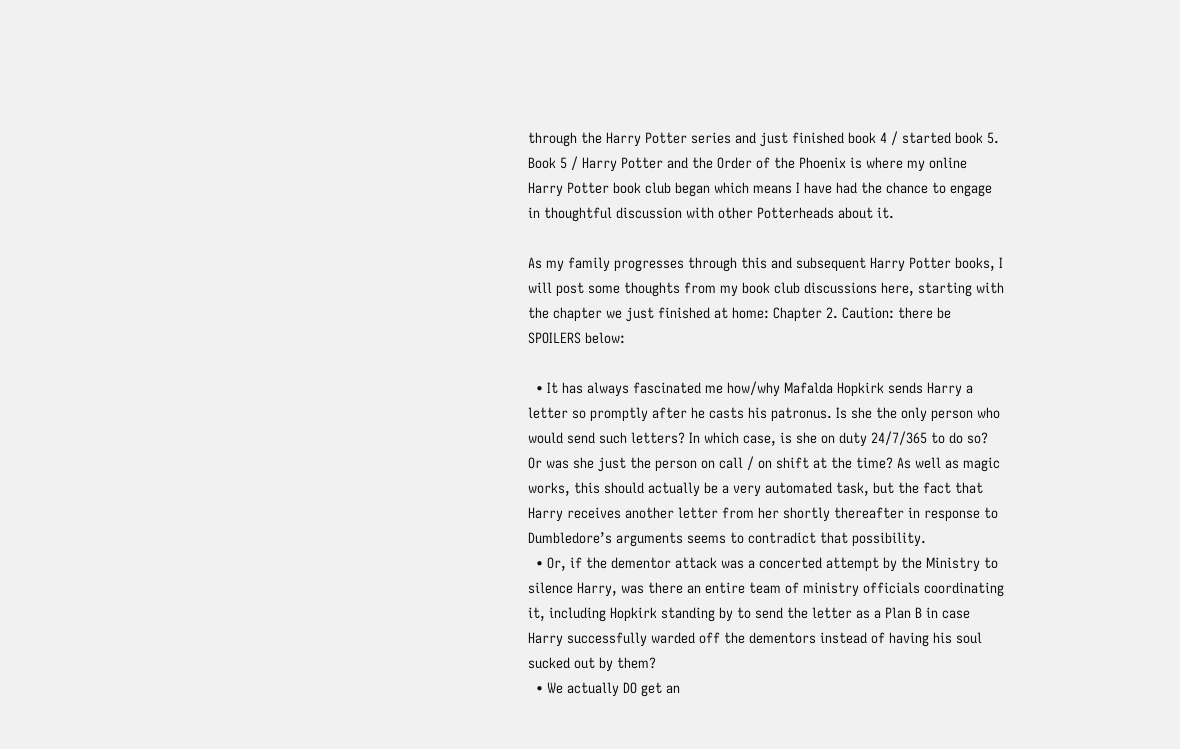through the Harry Potter series and just finished book 4 / started book 5. Book 5 / Harry Potter and the Order of the Phoenix is where my online Harry Potter book club began which means I have had the chance to engage in thoughtful discussion with other Potterheads about it.

As my family progresses through this and subsequent Harry Potter books, I will post some thoughts from my book club discussions here, starting with the chapter we just finished at home: Chapter 2. Caution: there be SPOILERS below:

  • It has always fascinated me how/why Mafalda Hopkirk sends Harry a letter so promptly after he casts his patronus. Is she the only person who would send such letters? In which case, is she on duty 24/7/365 to do so? Or was she just the person on call / on shift at the time? As well as magic works, this should actually be a very automated task, but the fact that Harry receives another letter from her shortly thereafter in response to Dumbledore’s arguments seems to contradict that possibility.
  • Or, if the dementor attack was a concerted attempt by the Ministry to silence Harry, was there an entire team of ministry officials coordinating it, including Hopkirk standing by to send the letter as a Plan B in case Harry successfully warded off the dementors instead of having his soul sucked out by them?
  • We actually DO get an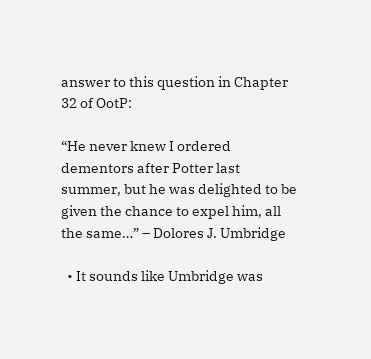answer to this question in Chapter 32 of OotP:

“He never knew I ordered dementors after Potter last summer, but he was delighted to be given the chance to expel him, all the same…” – Dolores J. Umbridge

  • It sounds like Umbridge was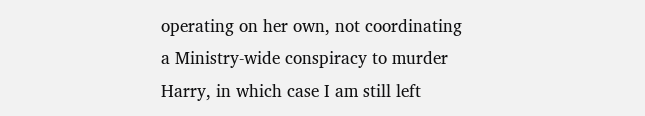operating on her own, not coordinating a Ministry-wide conspiracy to murder Harry, in which case I am still left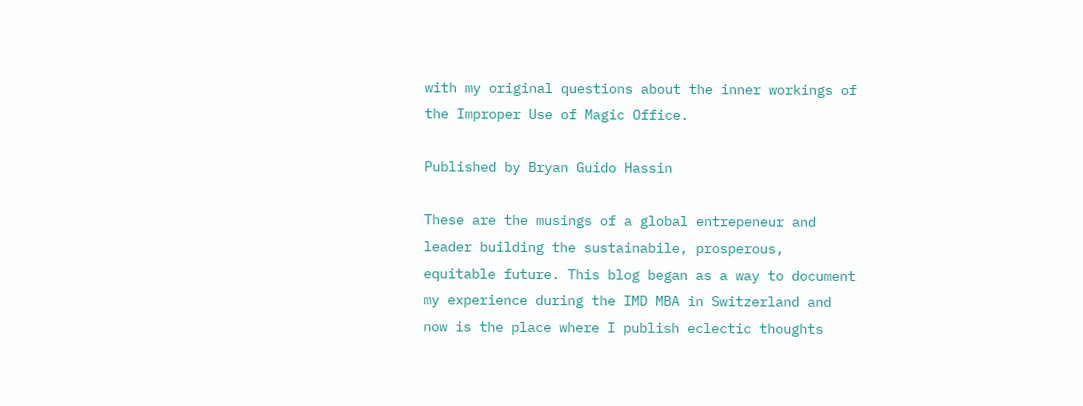with my original questions about the inner workings of the Improper Use of Magic Office.

Published by Bryan Guido Hassin

These are the musings of a global entrepeneur and leader building the sustainabile, prosperous, equitable future. This blog began as a way to document my experience during the IMD MBA in Switzerland and now is the place where I publish eclectic thoughts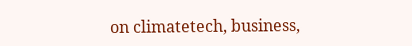on climatetech, business,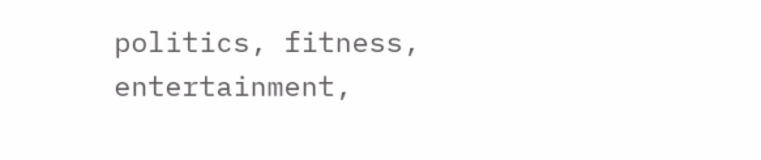politics, fitness, entertainment,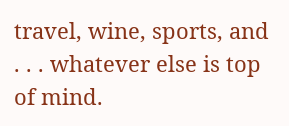travel, wine, sports, and . . . whatever else is top of mind.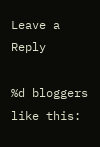Leave a Reply

%d bloggers like this: